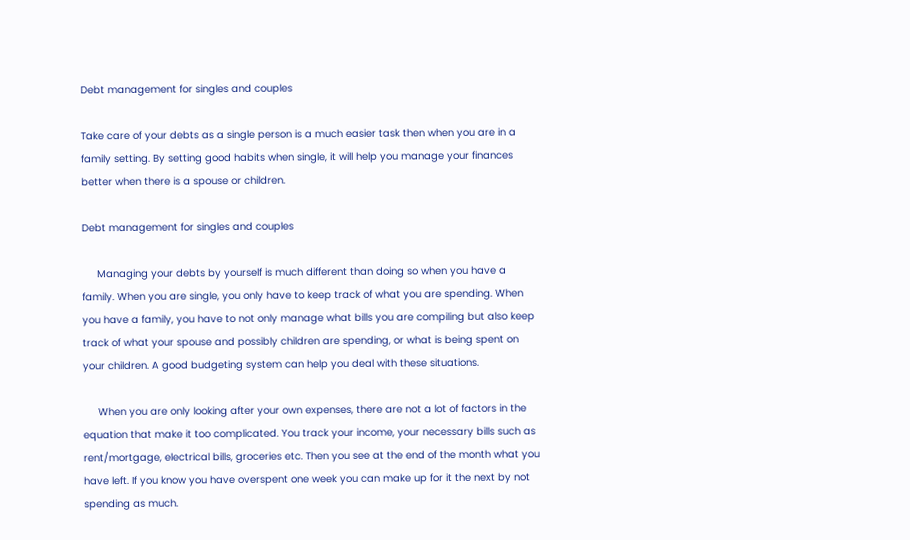Debt management for singles and couples

Take care of your debts as a single person is a much easier task then when you are in a family setting. By setting good habits when single, it will help you manage your finances better when there is a spouse or children.

Debt management for singles and couples

     Managing your debts by yourself is much different than doing so when you have a family. When you are single, you only have to keep track of what you are spending. When you have a family, you have to not only manage what bills you are compiling but also keep track of what your spouse and possibly children are spending, or what is being spent on your children. A good budgeting system can help you deal with these situations.

     When you are only looking after your own expenses, there are not a lot of factors in the equation that make it too complicated. You track your income, your necessary bills such as rent/mortgage, electrical bills, groceries etc. Then you see at the end of the month what you have left. If you know you have overspent one week you can make up for it the next by not spending as much.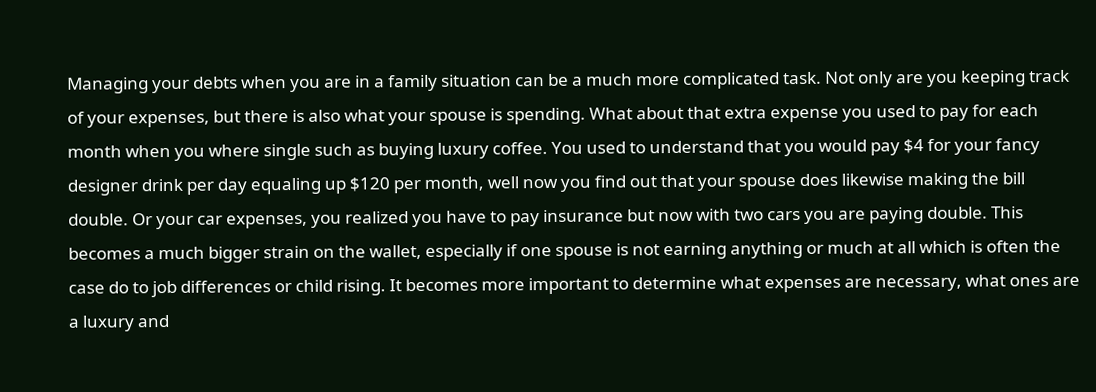Managing your debts when you are in a family situation can be a much more complicated task. Not only are you keeping track of your expenses, but there is also what your spouse is spending. What about that extra expense you used to pay for each month when you where single such as buying luxury coffee. You used to understand that you would pay $4 for your fancy designer drink per day equaling up $120 per month, well now you find out that your spouse does likewise making the bill double. Or your car expenses, you realized you have to pay insurance but now with two cars you are paying double. This becomes a much bigger strain on the wallet, especially if one spouse is not earning anything or much at all which is often the case do to job differences or child rising. It becomes more important to determine what expenses are necessary, what ones are a luxury and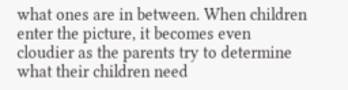what ones are in between. When children enter the picture, it becomes even cloudier as the parents try to determine what their children need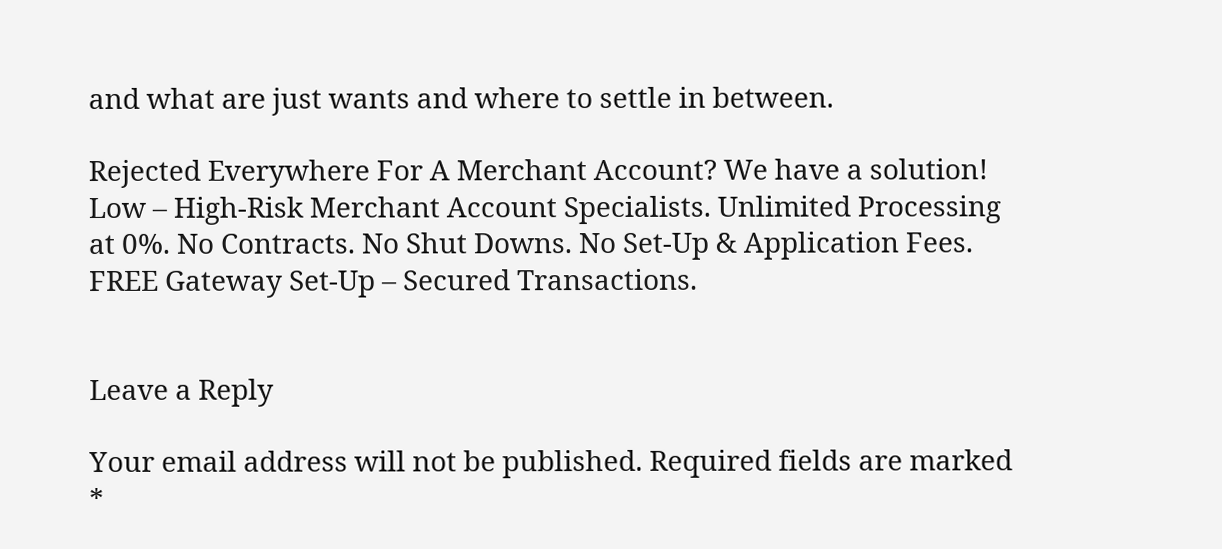and what are just wants and where to settle in between.

Rejected Everywhere For A Merchant Account? We have a solution! Low – High-Risk Merchant Account Specialists. Unlimited Processing at 0%. No Contracts. No Shut Downs. No Set-Up & Application Fees. FREE Gateway Set-Up – Secured Transactions.


Leave a Reply

Your email address will not be published. Required fields are marked *